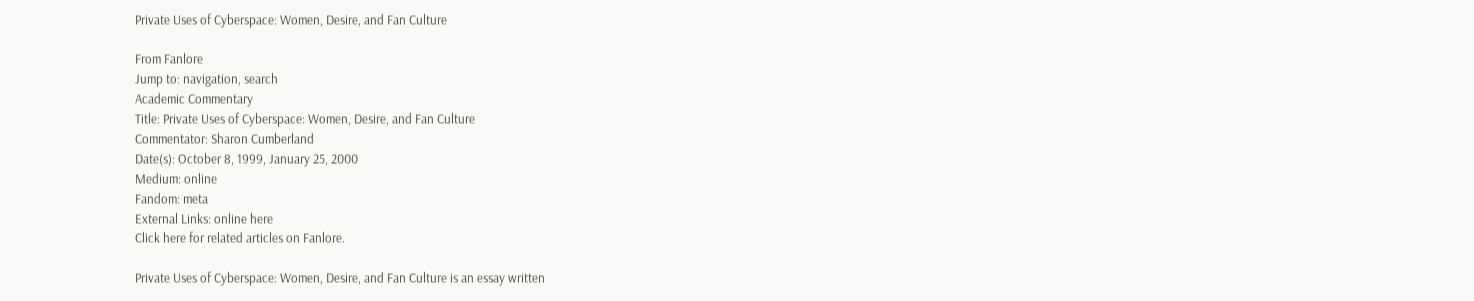Private Uses of Cyberspace: Women, Desire, and Fan Culture

From Fanlore
Jump to: navigation, search
Academic Commentary
Title: Private Uses of Cyberspace: Women, Desire, and Fan Culture
Commentator: Sharon Cumberland
Date(s): October 8, 1999, January 25, 2000
Medium: online
Fandom: meta
External Links: online here
Click here for related articles on Fanlore.

Private Uses of Cyberspace: Women, Desire, and Fan Culture is an essay written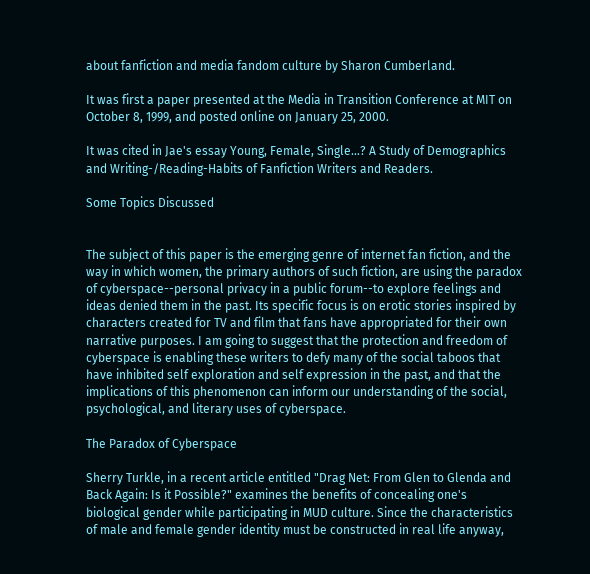about fanfiction and media fandom culture by Sharon Cumberland.

It was first a paper presented at the Media in Transition Conference at MIT on October 8, 1999, and posted online on January 25, 2000.

It was cited in Jae's essay Young, Female, Single…? A Study of Demographics and Writing-/Reading-Habits of Fanfiction Writers and Readers.

Some Topics Discussed


The subject of this paper is the emerging genre of internet fan fiction, and the way in which women, the primary authors of such fiction, are using the paradox of cyberspace--personal privacy in a public forum--to explore feelings and ideas denied them in the past. Its specific focus is on erotic stories inspired by characters created for TV and film that fans have appropriated for their own narrative purposes. I am going to suggest that the protection and freedom of cyberspace is enabling these writers to defy many of the social taboos that have inhibited self exploration and self expression in the past, and that the implications of this phenomenon can inform our understanding of the social, psychological, and literary uses of cyberspace.

The Paradox of Cyberspace

Sherry Turkle, in a recent article entitled "Drag Net: From Glen to Glenda and Back Again: Is it Possible?" examines the benefits of concealing one's biological gender while participating in MUD culture. Since the characteristics of male and female gender identity must be constructed in real life anyway,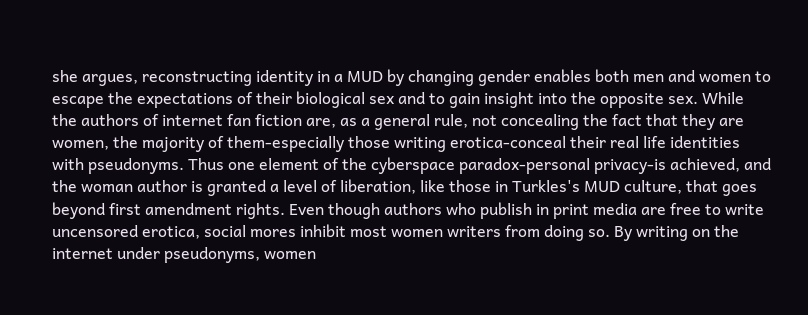she argues, reconstructing identity in a MUD by changing gender enables both men and women to escape the expectations of their biological sex and to gain insight into the opposite sex. While the authors of internet fan fiction are, as a general rule, not concealing the fact that they are women, the majority of them-especially those writing erotica-conceal their real life identities with pseudonyms. Thus one element of the cyberspace paradox-personal privacy-is achieved, and the woman author is granted a level of liberation, like those in Turkles's MUD culture, that goes beyond first amendment rights. Even though authors who publish in print media are free to write uncensored erotica, social mores inhibit most women writers from doing so. By writing on the internet under pseudonyms, women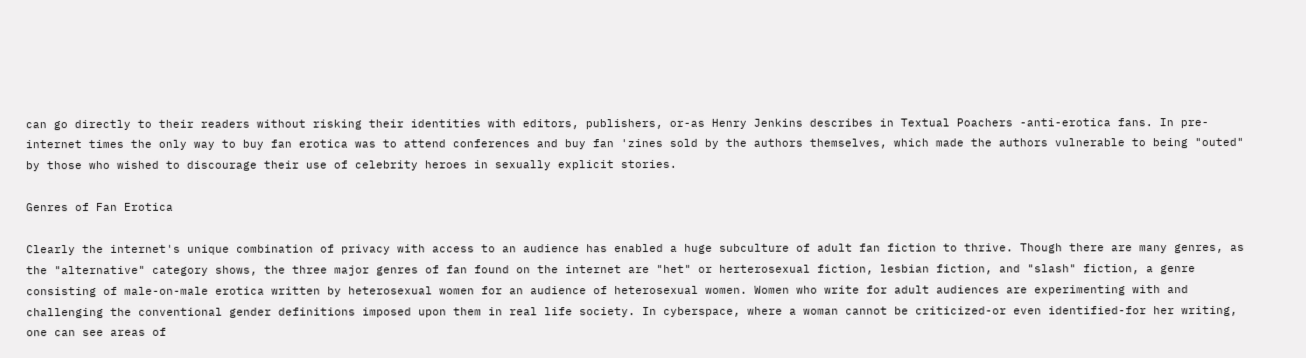can go directly to their readers without risking their identities with editors, publishers, or-as Henry Jenkins describes in Textual Poachers -anti-erotica fans. In pre-internet times the only way to buy fan erotica was to attend conferences and buy fan 'zines sold by the authors themselves, which made the authors vulnerable to being "outed" by those who wished to discourage their use of celebrity heroes in sexually explicit stories.

Genres of Fan Erotica

Clearly the internet's unique combination of privacy with access to an audience has enabled a huge subculture of adult fan fiction to thrive. Though there are many genres, as the "alternative" category shows, the three major genres of fan found on the internet are "het" or herterosexual fiction, lesbian fiction, and "slash" fiction, a genre consisting of male-on-male erotica written by heterosexual women for an audience of heterosexual women. Women who write for adult audiences are experimenting with and challenging the conventional gender definitions imposed upon them in real life society. In cyberspace, where a woman cannot be criticized-or even identified-for her writing, one can see areas of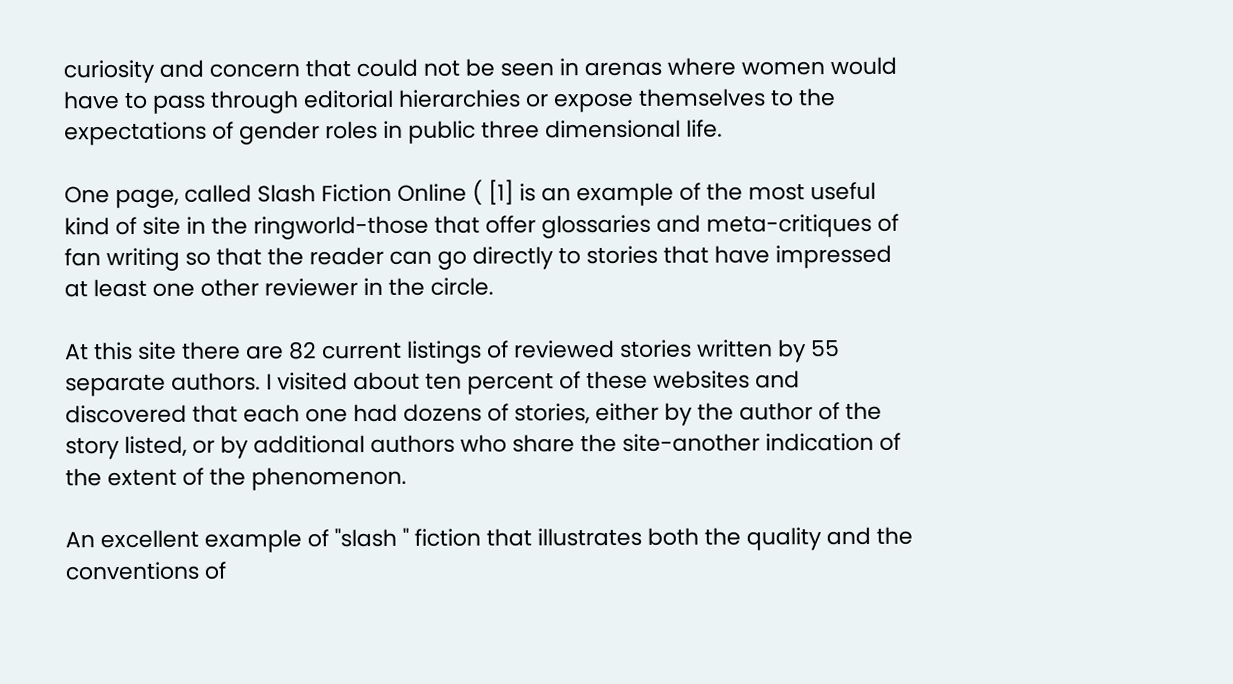curiosity and concern that could not be seen in arenas where women would have to pass through editorial hierarchies or expose themselves to the expectations of gender roles in public three dimensional life.

One page, called Slash Fiction Online ( [1] is an example of the most useful kind of site in the ringworld-those that offer glossaries and meta-critiques of fan writing so that the reader can go directly to stories that have impressed at least one other reviewer in the circle.

At this site there are 82 current listings of reviewed stories written by 55 separate authors. I visited about ten percent of these websites and discovered that each one had dozens of stories, either by the author of the story listed, or by additional authors who share the site-another indication of the extent of the phenomenon.

An excellent example of "slash " fiction that illustrates both the quality and the conventions of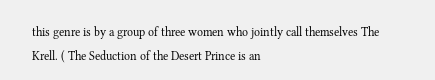this genre is by a group of three women who jointly call themselves The Krell. ( The Seduction of the Desert Prince is an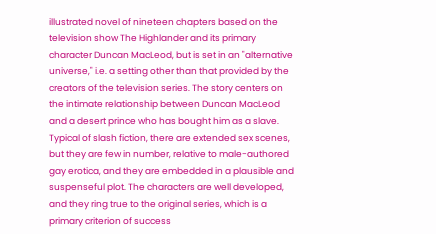illustrated novel of nineteen chapters based on the television show The Highlander and its primary character Duncan MacLeod, but is set in an "alternative universe," i.e. a setting other than that provided by the creators of the television series. The story centers on the intimate relationship between Duncan MacLeod and a desert prince who has bought him as a slave. Typical of slash fiction, there are extended sex scenes, but they are few in number, relative to male-authored gay erotica, and they are embedded in a plausible and suspenseful plot. The characters are well developed, and they ring true to the original series, which is a primary criterion of success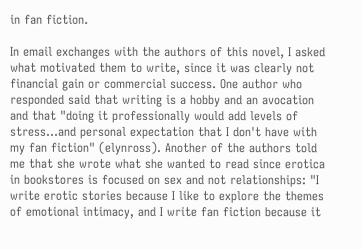in fan fiction.

In email exchanges with the authors of this novel, I asked what motivated them to write, since it was clearly not financial gain or commercial success. One author who responded said that writing is a hobby and an avocation and that "doing it professionally would add levels of stress…and personal expectation that I don't have with my fan fiction" (elynross). Another of the authors told me that she wrote what she wanted to read since erotica in bookstores is focused on sex and not relationships: "I write erotic stories because I like to explore the themes of emotional intimacy, and I write fan fiction because it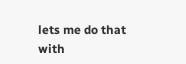lets me do that with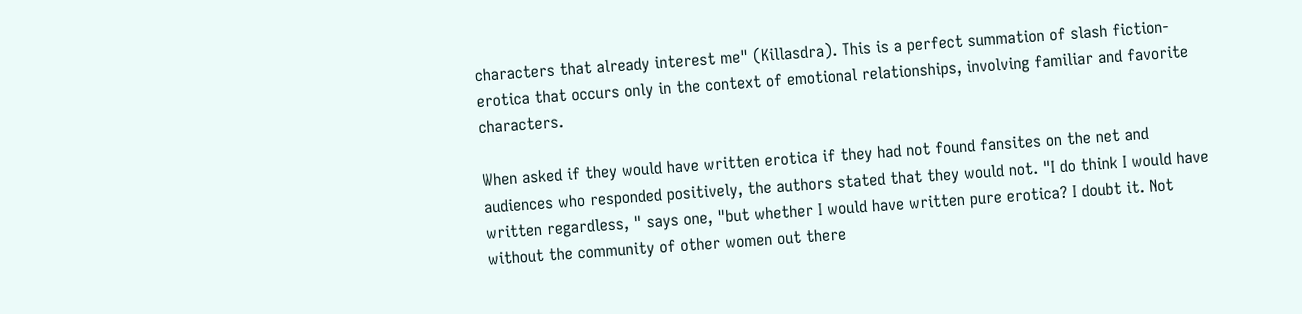characters that already interest me" (Killasdra). This is a perfect summation of slash fiction-erotica that occurs only in the context of emotional relationships, involving familiar and favorite characters.

When asked if they would have written erotica if they had not found fansites on the net and audiences who responded positively, the authors stated that they would not. "I do think I would have written regardless, " says one, "but whether I would have written pure erotica? I doubt it. Not without the community of other women out there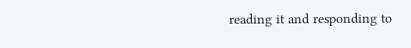reading it and responding to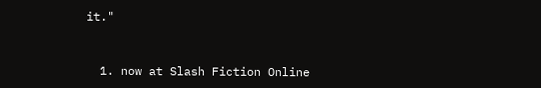it."


  1. now at Slash Fiction Online